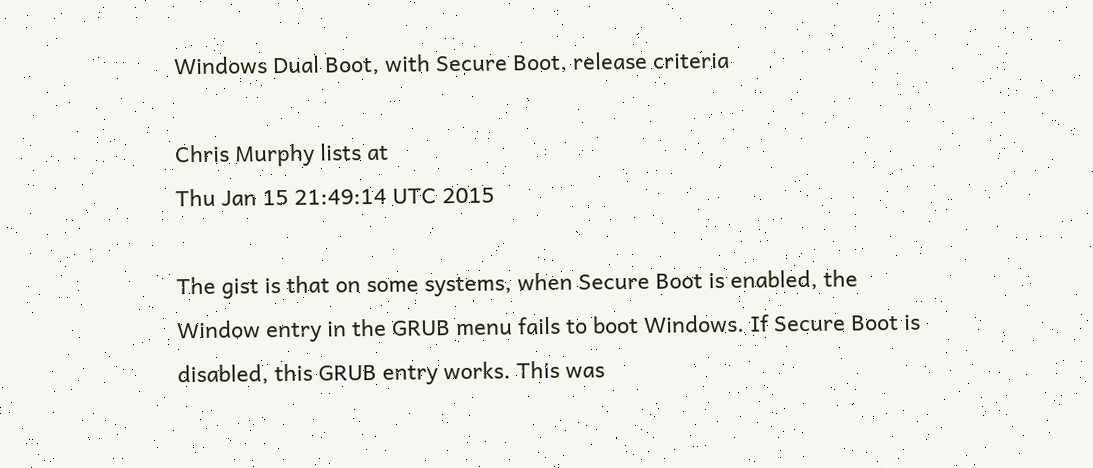Windows Dual Boot, with Secure Boot, release criteria

Chris Murphy lists at
Thu Jan 15 21:49:14 UTC 2015

The gist is that on some systems, when Secure Boot is enabled, the
Window entry in the GRUB menu fails to boot Windows. If Secure Boot is
disabled, this GRUB entry works. This was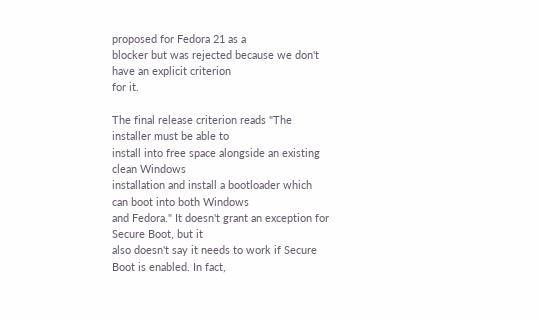proposed for Fedora 21 as a
blocker but was rejected because we don't have an explicit criterion
for it.

The final release criterion reads "The installer must be able to
install into free space alongside an existing clean Windows
installation and install a bootloader which can boot into both Windows
and Fedora." It doesn't grant an exception for Secure Boot, but it
also doesn't say it needs to work if Secure Boot is enabled. In fact,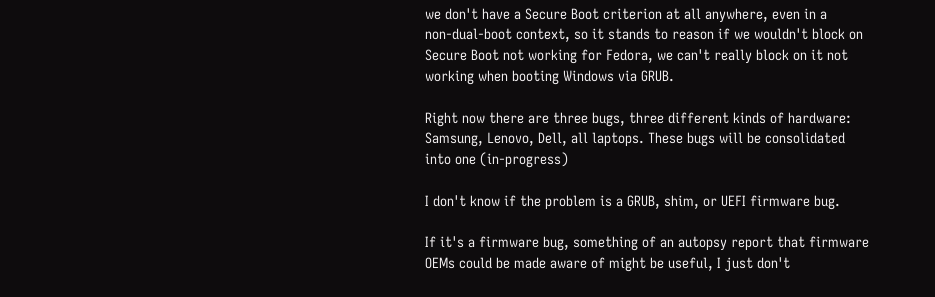we don't have a Secure Boot criterion at all anywhere, even in a
non-dual-boot context, so it stands to reason if we wouldn't block on
Secure Boot not working for Fedora, we can't really block on it not
working when booting Windows via GRUB.

Right now there are three bugs, three different kinds of hardware:
Samsung, Lenovo, Dell, all laptops. These bugs will be consolidated
into one (in-progress)

I don't know if the problem is a GRUB, shim, or UEFI firmware bug.

If it's a firmware bug, something of an autopsy report that firmware
OEMs could be made aware of might be useful, I just don't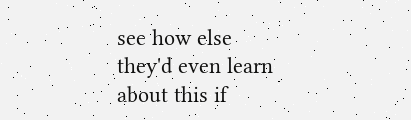see how else
they'd even learn about this if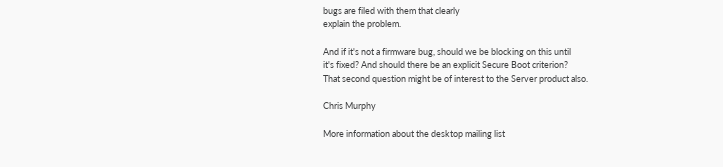bugs are filed with them that clearly
explain the problem.

And if it's not a firmware bug, should we be blocking on this until
it's fixed? And should there be an explicit Secure Boot criterion?
That second question might be of interest to the Server product also.

Chris Murphy

More information about the desktop mailing list